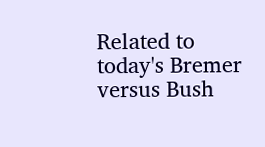Related to today's Bremer versus Bush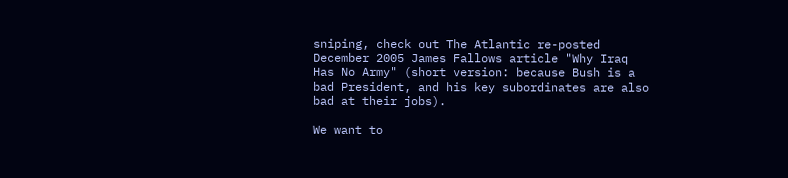sniping, check out The Atlantic re-posted December 2005 James Fallows article "Why Iraq Has No Army" (short version: because Bush is a bad President, and his key subordinates are also bad at their jobs).

We want to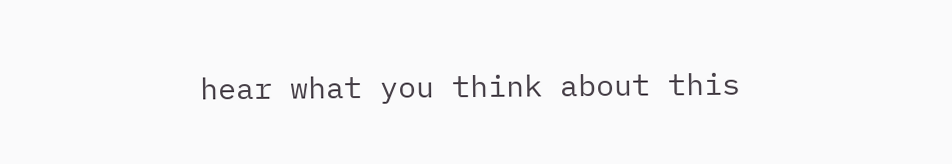hear what you think about this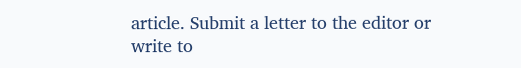article. Submit a letter to the editor or write to